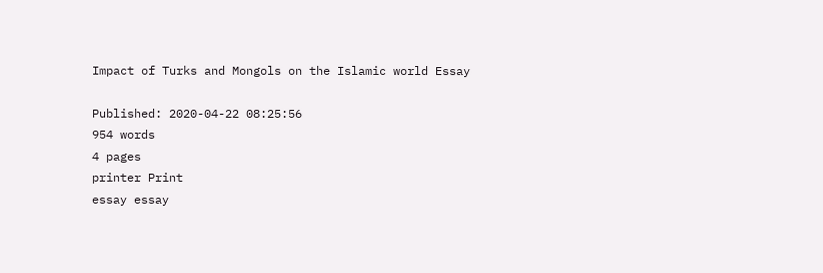Impact of Turks and Mongols on the Islamic world Essay

Published: 2020-04-22 08:25:56
954 words
4 pages
printer Print
essay essay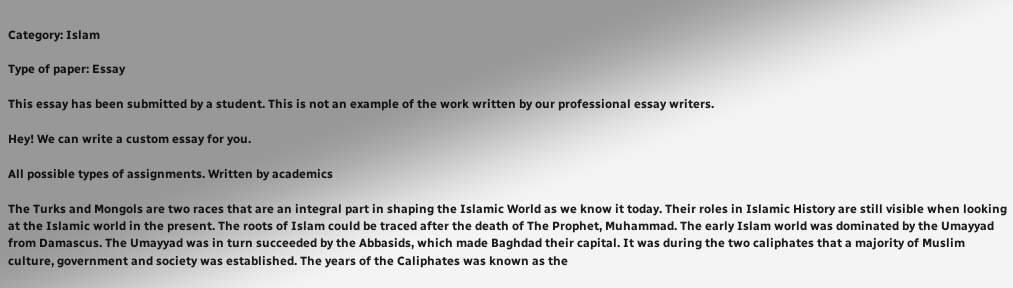Category: Islam

Type of paper: Essay

This essay has been submitted by a student. This is not an example of the work written by our professional essay writers.

Hey! We can write a custom essay for you.

All possible types of assignments. Written by academics

The Turks and Mongols are two races that are an integral part in shaping the Islamic World as we know it today. Their roles in Islamic History are still visible when looking at the Islamic world in the present. The roots of Islam could be traced after the death of The Prophet, Muhammad. The early Islam world was dominated by the Umayyad from Damascus. The Umayyad was in turn succeeded by the Abbasids, which made Baghdad their capital. It was during the two caliphates that a majority of Muslim culture, government and society was established. The years of the Caliphates was known as the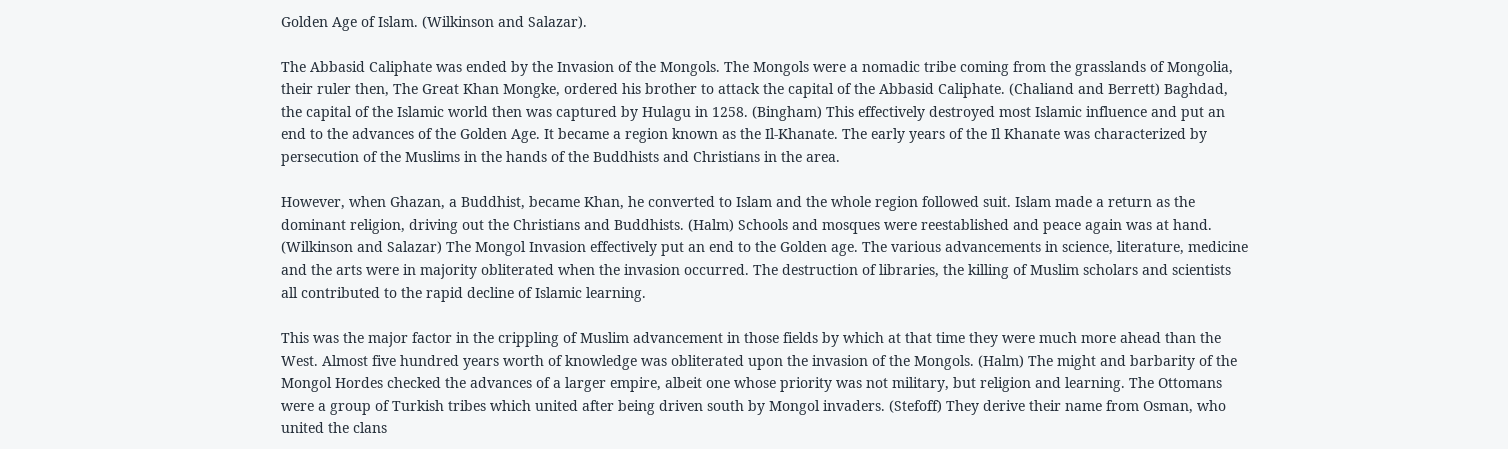Golden Age of Islam. (Wilkinson and Salazar).

The Abbasid Caliphate was ended by the Invasion of the Mongols. The Mongols were a nomadic tribe coming from the grasslands of Mongolia, their ruler then, The Great Khan Mongke, ordered his brother to attack the capital of the Abbasid Caliphate. (Chaliand and Berrett) Baghdad, the capital of the Islamic world then was captured by Hulagu in 1258. (Bingham) This effectively destroyed most Islamic influence and put an end to the advances of the Golden Age. It became a region known as the Il-Khanate. The early years of the Il Khanate was characterized by persecution of the Muslims in the hands of the Buddhists and Christians in the area.

However, when Ghazan, a Buddhist, became Khan, he converted to Islam and the whole region followed suit. Islam made a return as the dominant religion, driving out the Christians and Buddhists. (Halm) Schools and mosques were reestablished and peace again was at hand. (Wilkinson and Salazar) The Mongol Invasion effectively put an end to the Golden age. The various advancements in science, literature, medicine and the arts were in majority obliterated when the invasion occurred. The destruction of libraries, the killing of Muslim scholars and scientists all contributed to the rapid decline of Islamic learning.

This was the major factor in the crippling of Muslim advancement in those fields by which at that time they were much more ahead than the West. Almost five hundred years worth of knowledge was obliterated upon the invasion of the Mongols. (Halm) The might and barbarity of the Mongol Hordes checked the advances of a larger empire, albeit one whose priority was not military, but religion and learning. The Ottomans were a group of Turkish tribes which united after being driven south by Mongol invaders. (Stefoff) They derive their name from Osman, who united the clans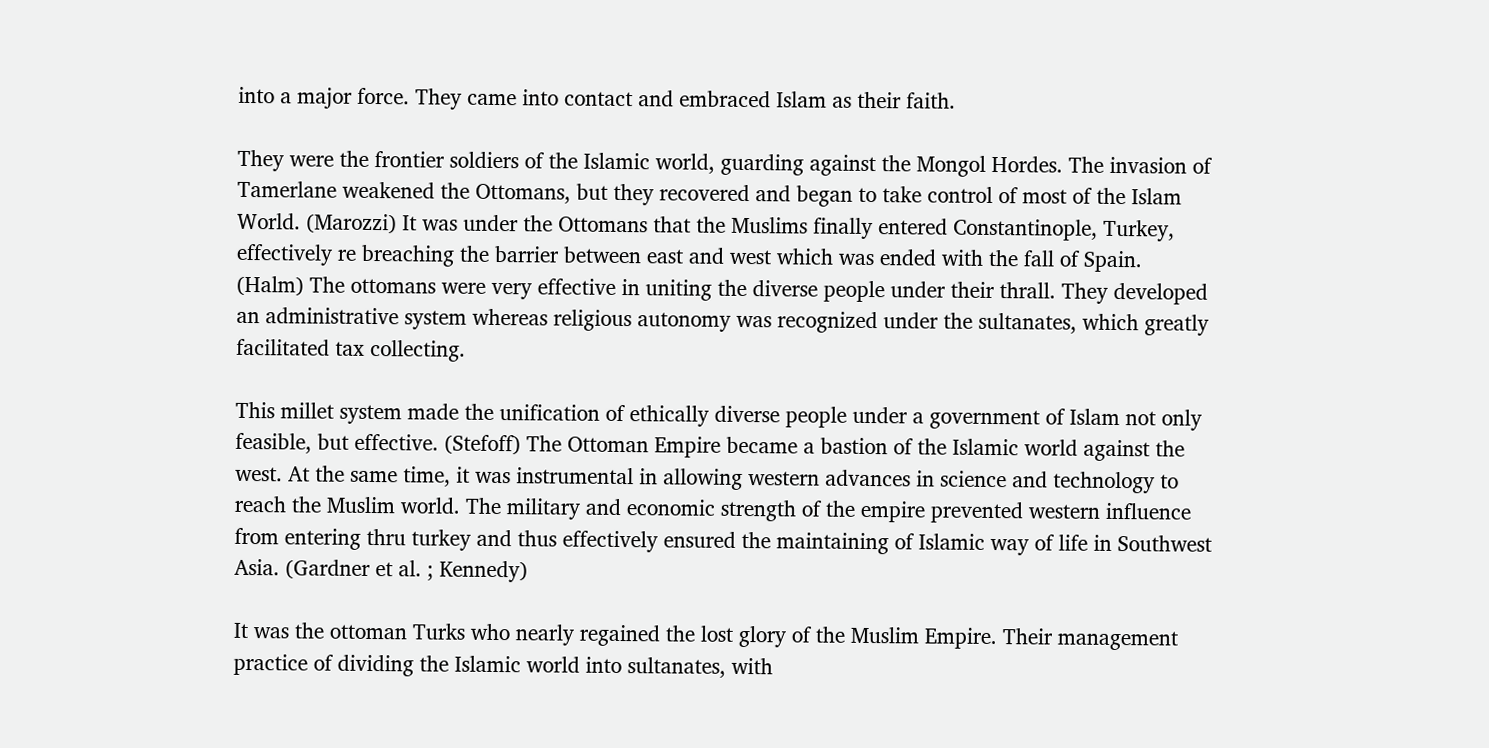into a major force. They came into contact and embraced Islam as their faith.

They were the frontier soldiers of the Islamic world, guarding against the Mongol Hordes. The invasion of Tamerlane weakened the Ottomans, but they recovered and began to take control of most of the Islam World. (Marozzi) It was under the Ottomans that the Muslims finally entered Constantinople, Turkey, effectively re breaching the barrier between east and west which was ended with the fall of Spain. (Halm) The ottomans were very effective in uniting the diverse people under their thrall. They developed an administrative system whereas religious autonomy was recognized under the sultanates, which greatly facilitated tax collecting.

This millet system made the unification of ethically diverse people under a government of Islam not only feasible, but effective. (Stefoff) The Ottoman Empire became a bastion of the Islamic world against the west. At the same time, it was instrumental in allowing western advances in science and technology to reach the Muslim world. The military and economic strength of the empire prevented western influence from entering thru turkey and thus effectively ensured the maintaining of Islamic way of life in Southwest Asia. (Gardner et al. ; Kennedy)

It was the ottoman Turks who nearly regained the lost glory of the Muslim Empire. Their management practice of dividing the Islamic world into sultanates, with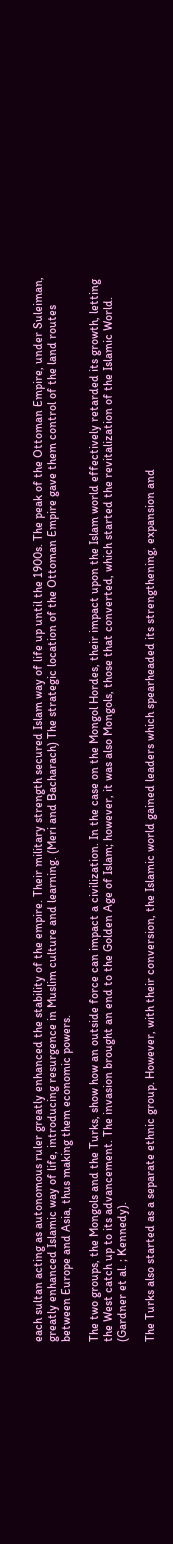each sultan acting as autonomous ruler greatly enhanced the stability of the empire. Their military strength secured Islam way of life up until the 1900s. The peak of the Ottoman Empire, under Suleiman, greatly enhanced Islamic way of life, introducing resurgence in Muslim culture and learning. (Meri and Bacharach) The strategic location of the Ottoman Empire gave them control of the land routes between Europe and Asia, thus making them economic powers.

The two groups, the Mongols and the Turks, show how an outside force can impact a civilization. In the case on the Mongol Hordes, their impact upon the Islam world effectively retarded its growth, letting the West catch up to its advancement. The invasion brought an end to the Golden Age of Islam; however, it was also Mongols, those that converted, which started the revitalization of the Islamic World. (Gardner et al. ; Kennedy).

The Turks also started as a separate ethnic group. However, with their conversion, the Islamic world gained leaders which spearheaded its strengthening, expansion and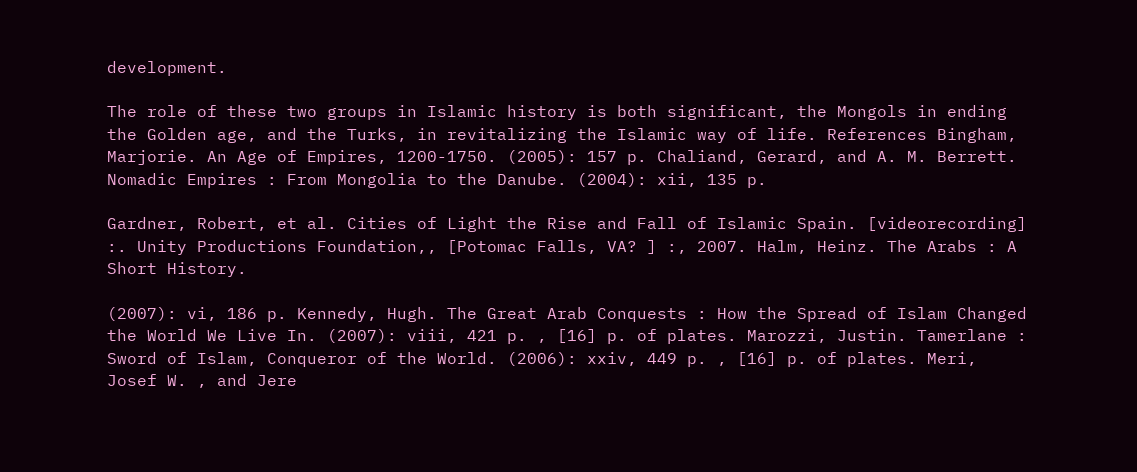development.

The role of these two groups in Islamic history is both significant, the Mongols in ending the Golden age, and the Turks, in revitalizing the Islamic way of life. References Bingham, Marjorie. An Age of Empires, 1200-1750. (2005): 157 p. Chaliand, Gerard, and A. M. Berrett. Nomadic Empires : From Mongolia to the Danube. (2004): xii, 135 p.

Gardner, Robert, et al. Cities of Light the Rise and Fall of Islamic Spain. [videorecording] :. Unity Productions Foundation,, [Potomac Falls, VA? ] :, 2007. Halm, Heinz. The Arabs : A Short History.

(2007): vi, 186 p. Kennedy, Hugh. The Great Arab Conquests : How the Spread of Islam Changed the World We Live In. (2007): viii, 421 p. , [16] p. of plates. Marozzi, Justin. Tamerlane : Sword of Islam, Conqueror of the World. (2006): xxiv, 449 p. , [16] p. of plates. Meri, Josef W. , and Jere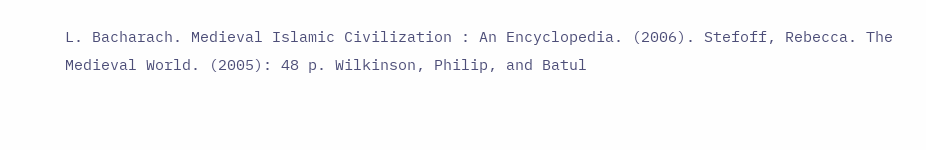L. Bacharach. Medieval Islamic Civilization : An Encyclopedia. (2006). Stefoff, Rebecca. The Medieval World. (2005): 48 p. Wilkinson, Philip, and Batul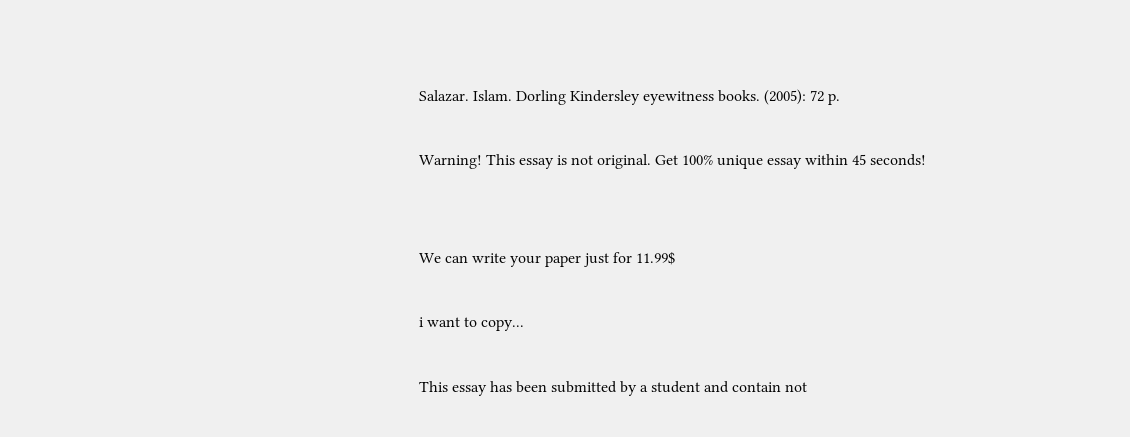Salazar. Islam. Dorling Kindersley eyewitness books. (2005): 72 p.

Warning! This essay is not original. Get 100% unique essay within 45 seconds!


We can write your paper just for 11.99$

i want to copy...

This essay has been submitted by a student and contain not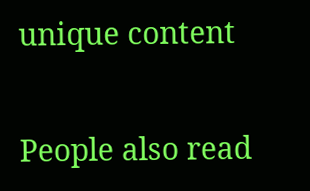unique content

People also read